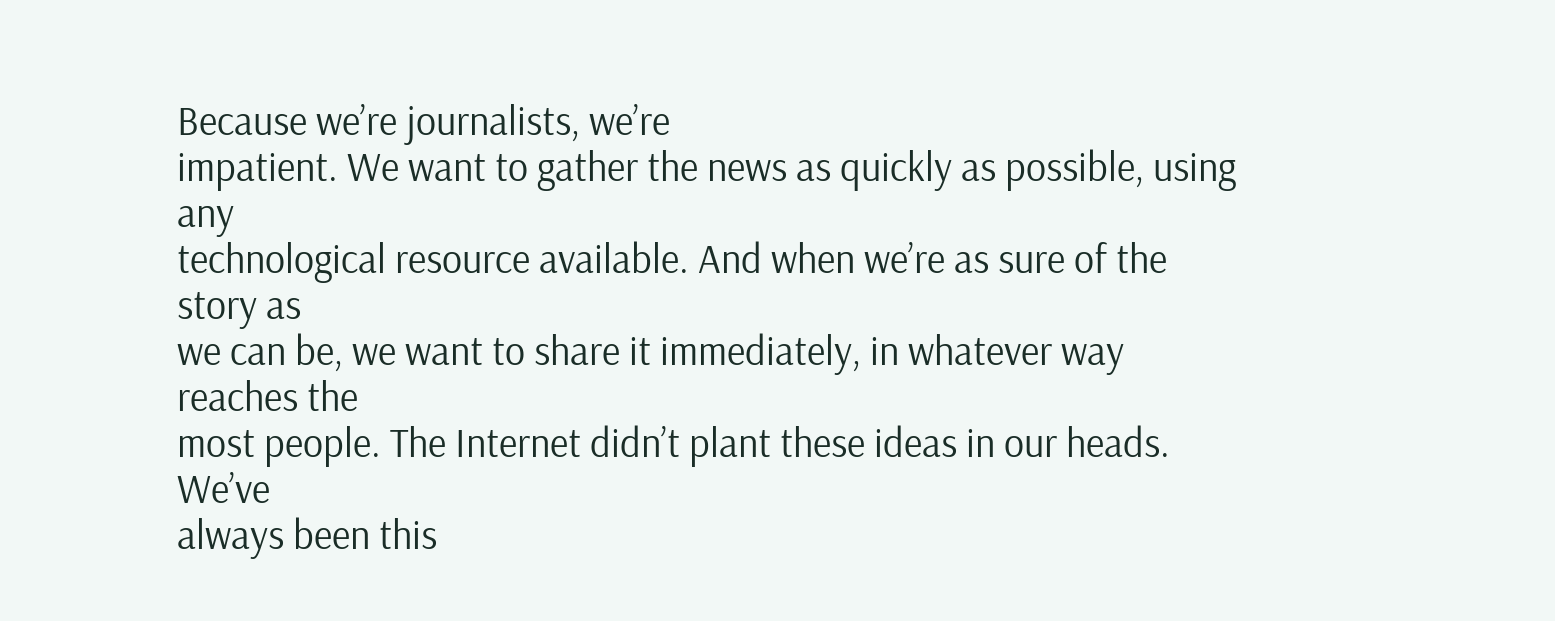Because we’re journalists, we’re
impatient. We want to gather the news as quickly as possible, using any
technological resource available. And when we’re as sure of the story as
we can be, we want to share it immediately, in whatever way reaches the
most people. The Internet didn’t plant these ideas in our heads. We’ve
always been this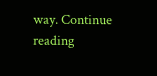way. Continue reading